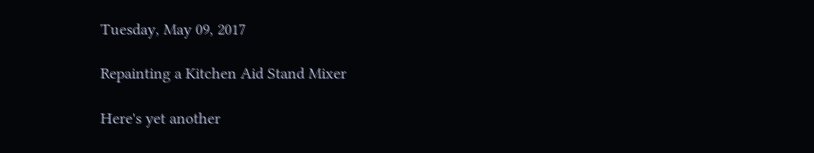Tuesday, May 09, 2017

Repainting a Kitchen Aid Stand Mixer

Here's yet another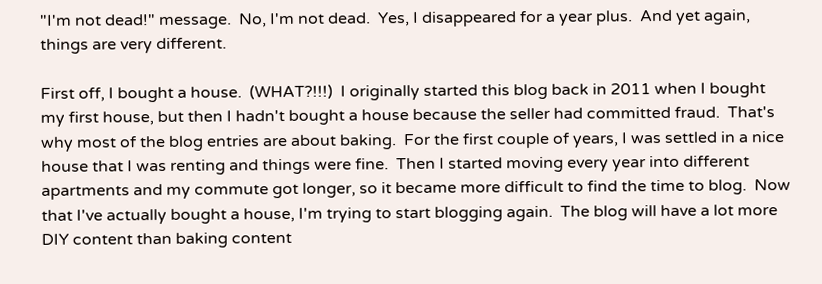"I'm not dead!" message.  No, I'm not dead.  Yes, I disappeared for a year plus.  And yet again, things are very different.

First off, I bought a house.  (WHAT?!!!)  I originally started this blog back in 2011 when I bought my first house, but then I hadn't bought a house because the seller had committed fraud.  That's why most of the blog entries are about baking.  For the first couple of years, I was settled in a nice house that I was renting and things were fine.  Then I started moving every year into different apartments and my commute got longer, so it became more difficult to find the time to blog.  Now that I've actually bought a house, I'm trying to start blogging again.  The blog will have a lot more DIY content than baking content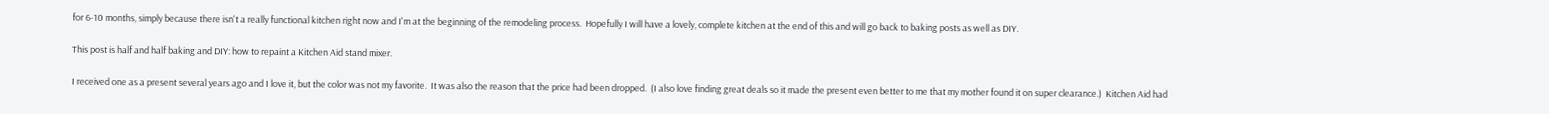for 6-10 months, simply because there isn't a really functional kitchen right now and I'm at the beginning of the remodeling process.  Hopefully I will have a lovely, complete kitchen at the end of this and will go back to baking posts as well as DIY.

This post is half and half baking and DIY: how to repaint a Kitchen Aid stand mixer.

I received one as a present several years ago and I love it, but the color was not my favorite.  It was also the reason that the price had been dropped.  (I also love finding great deals so it made the present even better to me that my mother found it on super clearance.)  Kitchen Aid had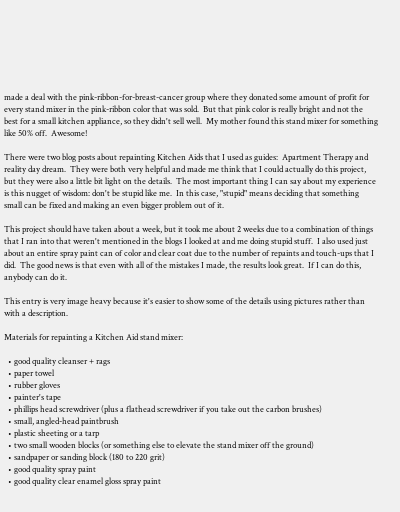made a deal with the pink-ribbon-for-breast-cancer group where they donated some amount of profit for every stand mixer in the pink-ribbon color that was sold.  But that pink color is really bright and not the best for a small kitchen appliance, so they didn't sell well.  My mother found this stand mixer for something like 50% off.  Awesome!

There were two blog posts about repainting Kitchen Aids that I used as guides:  Apartment Therapy and reality day dream.  They were both very helpful and made me think that I could actually do this project, but they were also a little bit light on the details.  The most important thing I can say about my experience is this nugget of wisdom: don't be stupid like me.  In this case, "stupid" means deciding that something small can be fixed and making an even bigger problem out of it.

This project should have taken about a week, but it took me about 2 weeks due to a combination of things that I ran into that weren't mentioned in the blogs I looked at and me doing stupid stuff.  I also used just about an entire spray paint can of color and clear coat due to the number of repaints and touch-ups that I did.  The good news is that even with all of the mistakes I made, the results look great.  If I can do this, anybody can do it.

This entry is very image heavy because it's easier to show some of the details using pictures rather than with a description.

Materials for repainting a Kitchen Aid stand mixer:

  • good quality cleanser + rags
  • paper towel
  • rubber gloves
  • painter's tape
  • phillips head screwdriver (plus a flathead screwdriver if you take out the carbon brushes)
  • small, angled-head paintbrush
  • plastic sheeting or a tarp
  • two small wooden blocks (or something else to elevate the stand mixer off the ground)
  • sandpaper or sanding block (180 to 220 grit)
  • good quality spray paint
  • good quality clear enamel gloss spray paint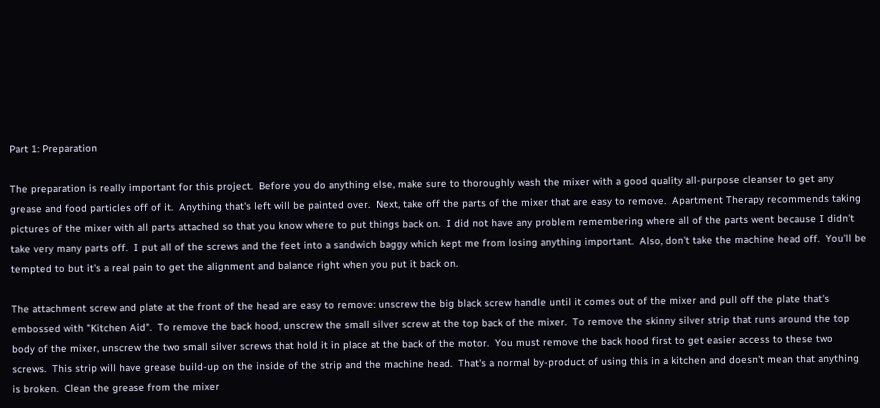Part 1: Preparation

The preparation is really important for this project.  Before you do anything else, make sure to thoroughly wash the mixer with a good quality all-purpose cleanser to get any grease and food particles off of it.  Anything that's left will be painted over.  Next, take off the parts of the mixer that are easy to remove.  Apartment Therapy recommends taking pictures of the mixer with all parts attached so that you know where to put things back on.  I did not have any problem remembering where all of the parts went because I didn't take very many parts off.  I put all of the screws and the feet into a sandwich baggy which kept me from losing anything important.  Also, don't take the machine head off.  You'll be tempted to but it's a real pain to get the alignment and balance right when you put it back on.

The attachment screw and plate at the front of the head are easy to remove: unscrew the big black screw handle until it comes out of the mixer and pull off the plate that's embossed with "Kitchen Aid".  To remove the back hood, unscrew the small silver screw at the top back of the mixer.  To remove the skinny silver strip that runs around the top body of the mixer, unscrew the two small silver screws that hold it in place at the back of the motor.  You must remove the back hood first to get easier access to these two screws.  This strip will have grease build-up on the inside of the strip and the machine head.  That's a normal by-product of using this in a kitchen and doesn't mean that anything is broken.  Clean the grease from the mixer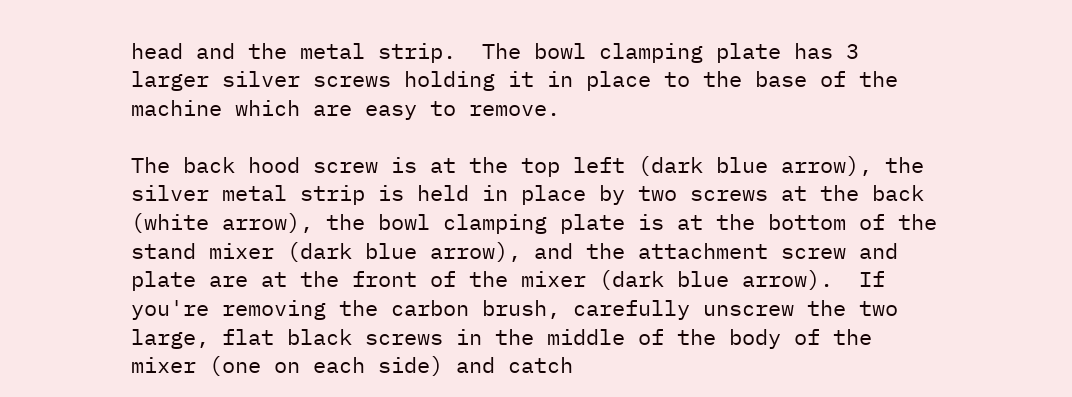head and the metal strip.  The bowl clamping plate has 3 larger silver screws holding it in place to the base of the machine which are easy to remove.

The back hood screw is at the top left (dark blue arrow), the silver metal strip is held in place by two screws at the back (white arrow), the bowl clamping plate is at the bottom of the stand mixer (dark blue arrow), and the attachment screw and plate are at the front of the mixer (dark blue arrow).  If you're removing the carbon brush, carefully unscrew the two large, flat black screws in the middle of the body of the mixer (one on each side) and catch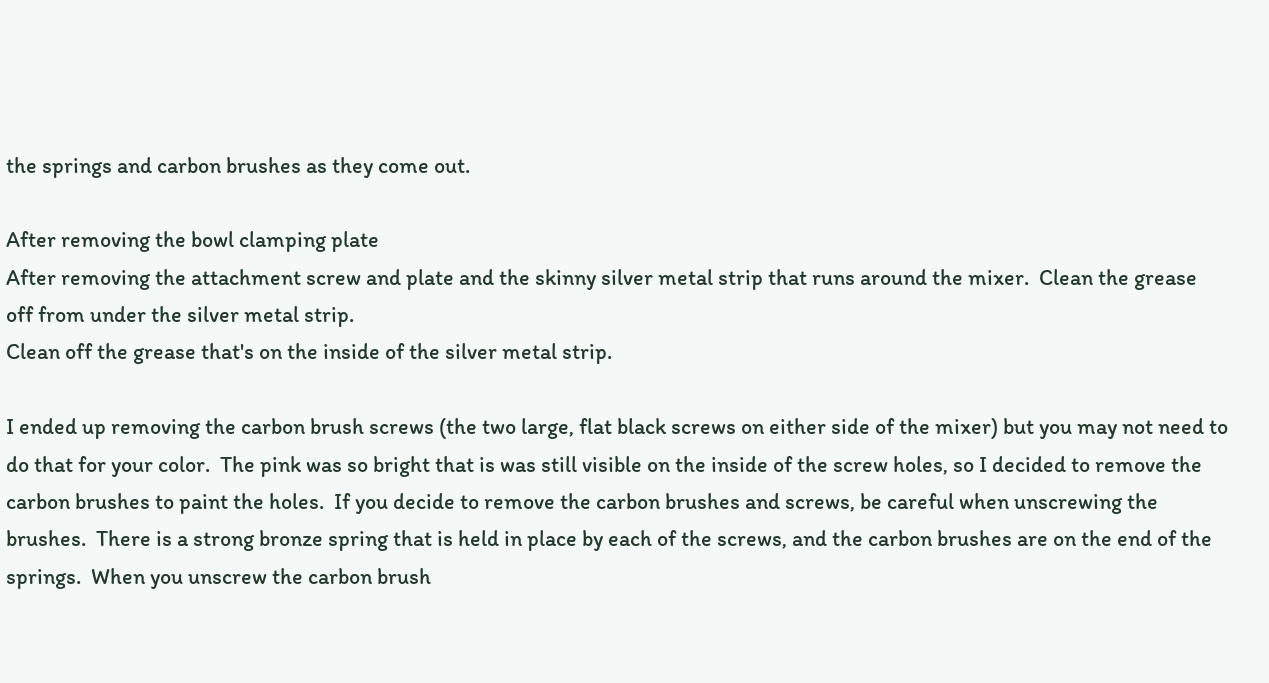the springs and carbon brushes as they come out.

After removing the bowl clamping plate
After removing the attachment screw and plate and the skinny silver metal strip that runs around the mixer.  Clean the grease off from under the silver metal strip.
Clean off the grease that's on the inside of the silver metal strip.

I ended up removing the carbon brush screws (the two large, flat black screws on either side of the mixer) but you may not need to do that for your color.  The pink was so bright that is was still visible on the inside of the screw holes, so I decided to remove the carbon brushes to paint the holes.  If you decide to remove the carbon brushes and screws, be careful when unscrewing the brushes.  There is a strong bronze spring that is held in place by each of the screws, and the carbon brushes are on the end of the springs.  When you unscrew the carbon brush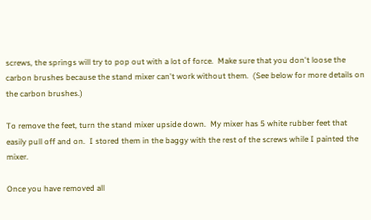screws, the springs will try to pop out with a lot of force.  Make sure that you don't loose the carbon brushes because the stand mixer can't work without them.  (See below for more details on the carbon brushes.)

To remove the feet, turn the stand mixer upside down.  My mixer has 5 white rubber feet that easily pull off and on.  I stored them in the baggy with the rest of the screws while I painted the mixer.

Once you have removed all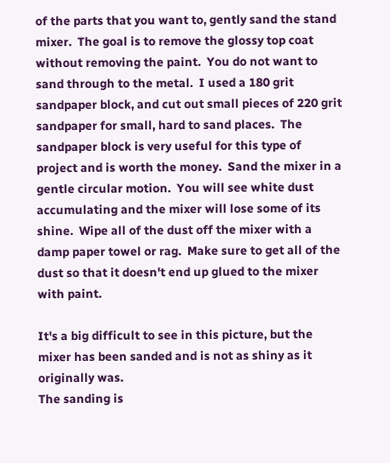of the parts that you want to, gently sand the stand mixer.  The goal is to remove the glossy top coat without removing the paint.  You do not want to sand through to the metal.  I used a 180 grit sandpaper block, and cut out small pieces of 220 grit sandpaper for small, hard to sand places.  The sandpaper block is very useful for this type of project and is worth the money.  Sand the mixer in a gentle circular motion.  You will see white dust accumulating and the mixer will lose some of its shine.  Wipe all of the dust off the mixer with a damp paper towel or rag.  Make sure to get all of the dust so that it doesn't end up glued to the mixer with paint.

It's a big difficult to see in this picture, but the mixer has been sanded and is not as shiny as it originally was.
The sanding is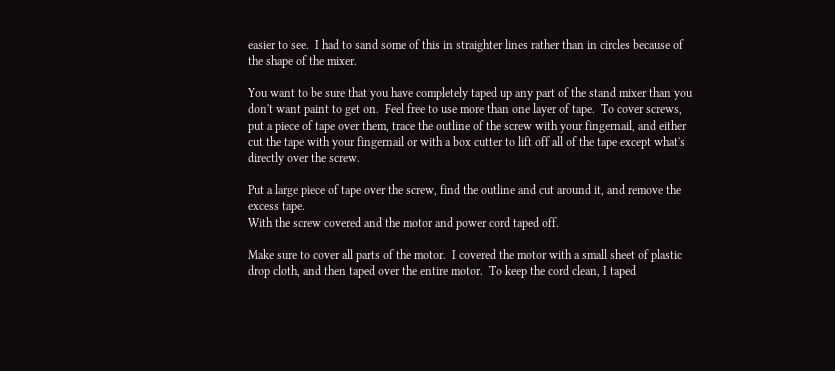easier to see.  I had to sand some of this in straighter lines rather than in circles because of the shape of the mixer.

You want to be sure that you have completely taped up any part of the stand mixer than you don't want paint to get on.  Feel free to use more than one layer of tape.  To cover screws, put a piece of tape over them, trace the outline of the screw with your fingernail, and either cut the tape with your fingernail or with a box cutter to lift off all of the tape except what's directly over the screw.

Put a large piece of tape over the screw, find the outline and cut around it, and remove the excess tape.
With the screw covered and the motor and power cord taped off.

Make sure to cover all parts of the motor.  I covered the motor with a small sheet of plastic drop cloth, and then taped over the entire motor.  To keep the cord clean, I taped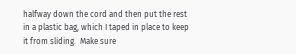halfway down the cord and then put the rest in a plastic bag, which I taped in place to keep it from sliding.  Make sure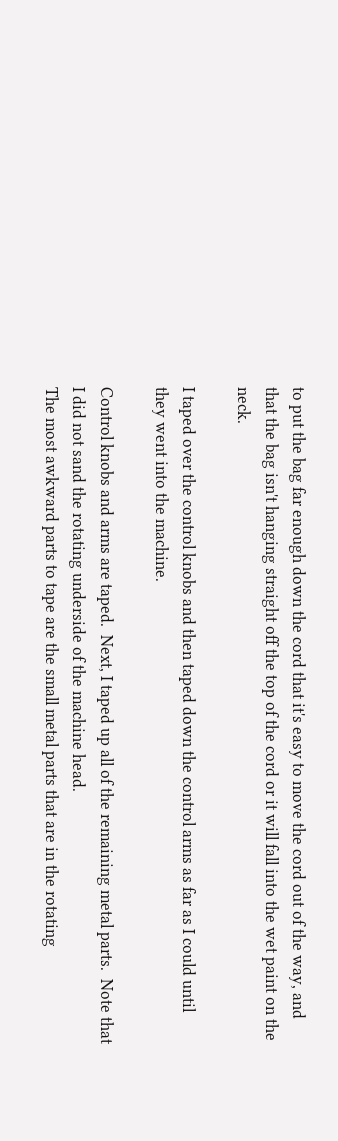to put the bag far enough down the cord that it's easy to move the cord out of the way, and that the bag isn't hanging straight off the top of the cord or it will fall into the wet paint on the neck.

I taped over the control knobs and then taped down the control arms as far as I could until they went into the machine.

Control knobs and arms are taped.  Next, I taped up all of the remaining metal parts.  Note that I did not sand the rotating underside of the machine head.
The most awkward parts to tape are the small metal parts that are in the rotating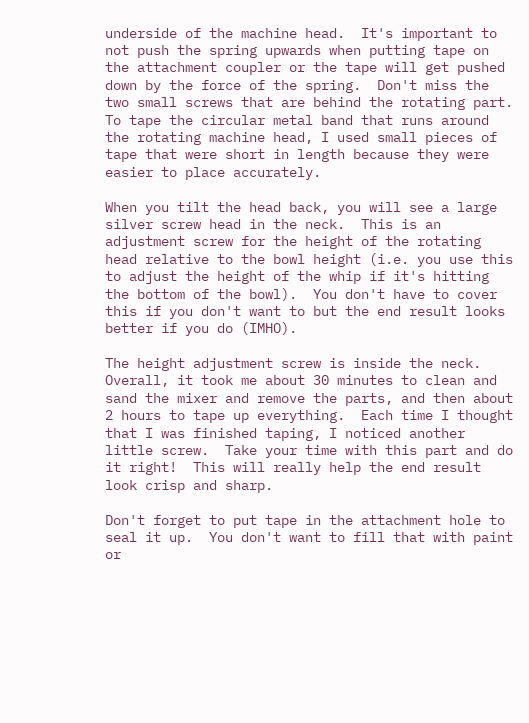underside of the machine head.  It's important to not push the spring upwards when putting tape on the attachment coupler or the tape will get pushed down by the force of the spring.  Don't miss the two small screws that are behind the rotating part.  To tape the circular metal band that runs around the rotating machine head, I used small pieces of tape that were short in length because they were easier to place accurately.

When you tilt the head back, you will see a large silver screw head in the neck.  This is an adjustment screw for the height of the rotating head relative to the bowl height (i.e. you use this to adjust the height of the whip if it's hitting the bottom of the bowl).  You don't have to cover this if you don't want to but the end result looks better if you do (IMHO).

The height adjustment screw is inside the neck.
Overall, it took me about 30 minutes to clean and sand the mixer and remove the parts, and then about 2 hours to tape up everything.  Each time I thought that I was finished taping, I noticed another little screw.  Take your time with this part and do it right!  This will really help the end result look crisp and sharp.

Don't forget to put tape in the attachment hole to seal it up.  You don't want to fill that with paint or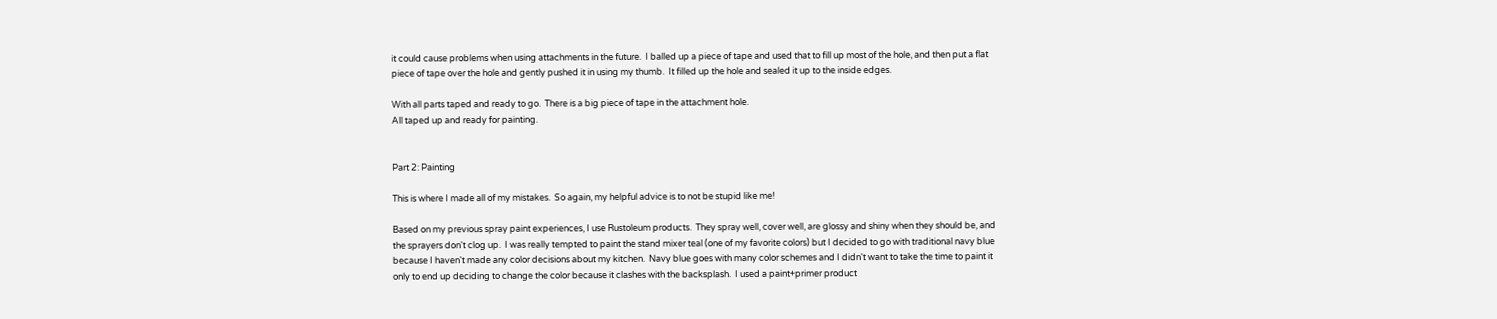it could cause problems when using attachments in the future.  I balled up a piece of tape and used that to fill up most of the hole, and then put a flat piece of tape over the hole and gently pushed it in using my thumb.  It filled up the hole and sealed it up to the inside edges.

With all parts taped and ready to go.  There is a big piece of tape in the attachment hole.
All taped up and ready for painting.


Part 2: Painting

This is where I made all of my mistakes.  So again, my helpful advice is to not be stupid like me!

Based on my previous spray paint experiences, I use Rustoleum products.  They spray well, cover well, are glossy and shiny when they should be, and the sprayers don't clog up.  I was really tempted to paint the stand mixer teal (one of my favorite colors) but I decided to go with traditional navy blue because I haven't made any color decisions about my kitchen.  Navy blue goes with many color schemes and I didn't want to take the time to paint it only to end up deciding to change the color because it clashes with the backsplash.  I used a paint+primer product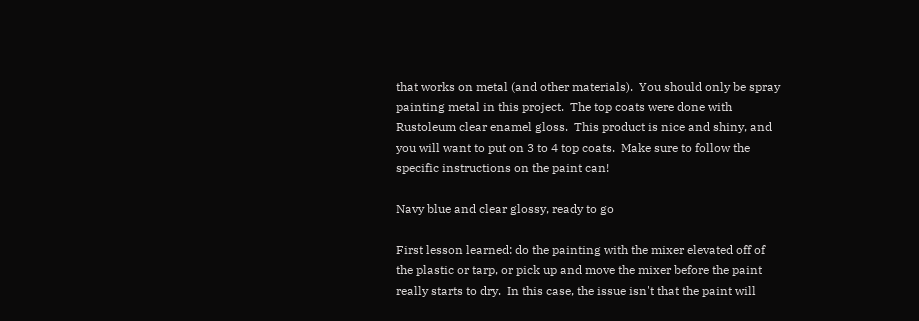that works on metal (and other materials).  You should only be spray painting metal in this project.  The top coats were done with Rustoleum clear enamel gloss.  This product is nice and shiny, and you will want to put on 3 to 4 top coats.  Make sure to follow the specific instructions on the paint can!

Navy blue and clear glossy, ready to go

First lesson learned: do the painting with the mixer elevated off of the plastic or tarp, or pick up and move the mixer before the paint really starts to dry.  In this case, the issue isn't that the paint will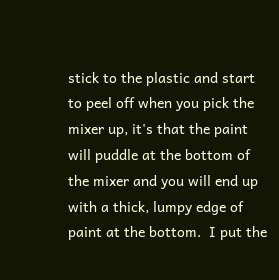stick to the plastic and start to peel off when you pick the mixer up, it's that the paint will puddle at the bottom of the mixer and you will end up with a thick, lumpy edge of paint at the bottom.  I put the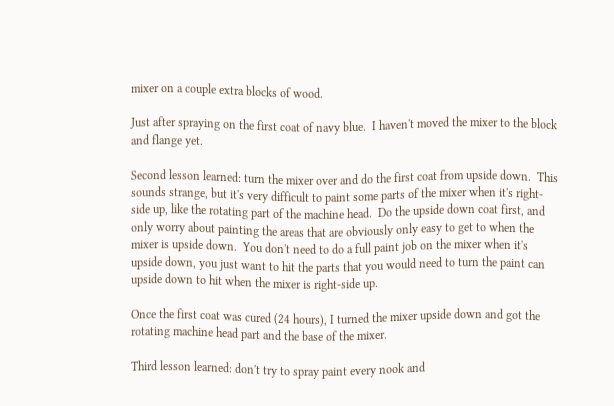mixer on a couple extra blocks of wood.

Just after spraying on the first coat of navy blue.  I haven't moved the mixer to the block and flange yet.

Second lesson learned: turn the mixer over and do the first coat from upside down.  This sounds strange, but it's very difficult to paint some parts of the mixer when it's right-side up, like the rotating part of the machine head.  Do the upside down coat first, and only worry about painting the areas that are obviously only easy to get to when the mixer is upside down.  You don't need to do a full paint job on the mixer when it's upside down, you just want to hit the parts that you would need to turn the paint can upside down to hit when the mixer is right-side up.

Once the first coat was cured (24 hours), I turned the mixer upside down and got the rotating machine head part and the base of the mixer.

Third lesson learned: don't try to spray paint every nook and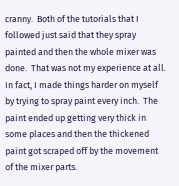cranny.  Both of the tutorials that I followed just said that they spray painted and then the whole mixer was done.  That was not my experience at all.  In fact, I made things harder on myself by trying to spray paint every inch.  The paint ended up getting very thick in some places and then the thickened paint got scraped off by the movement of the mixer parts.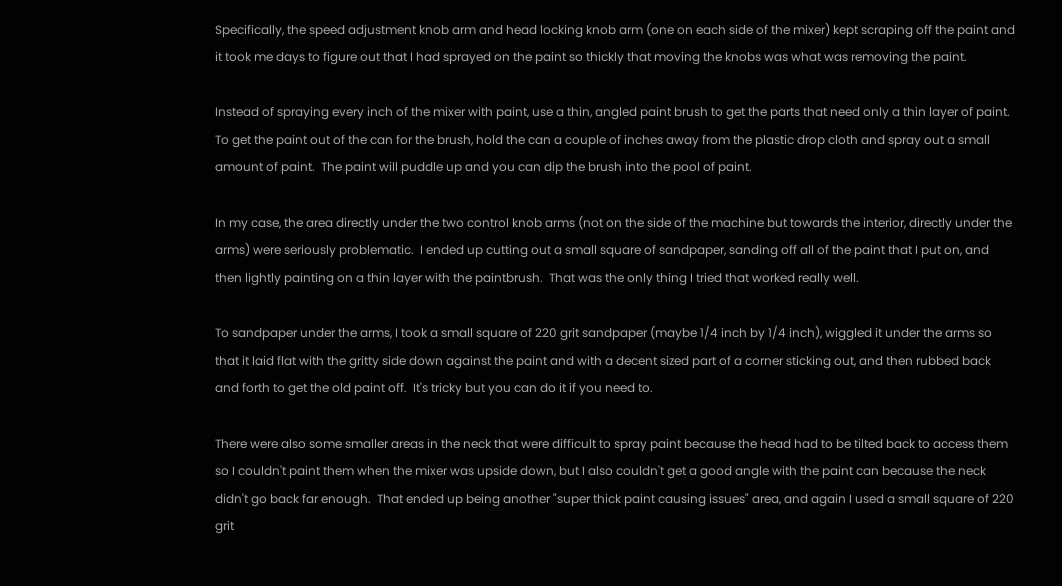Specifically, the speed adjustment knob arm and head locking knob arm (one on each side of the mixer) kept scraping off the paint and it took me days to figure out that I had sprayed on the paint so thickly that moving the knobs was what was removing the paint.

Instead of spraying every inch of the mixer with paint, use a thin, angled paint brush to get the parts that need only a thin layer of paint.  To get the paint out of the can for the brush, hold the can a couple of inches away from the plastic drop cloth and spray out a small amount of paint.  The paint will puddle up and you can dip the brush into the pool of paint.

In my case, the area directly under the two control knob arms (not on the side of the machine but towards the interior, directly under the arms) were seriously problematic.  I ended up cutting out a small square of sandpaper, sanding off all of the paint that I put on, and then lightly painting on a thin layer with the paintbrush.  That was the only thing I tried that worked really well.

To sandpaper under the arms, I took a small square of 220 grit sandpaper (maybe 1/4 inch by 1/4 inch), wiggled it under the arms so that it laid flat with the gritty side down against the paint and with a decent sized part of a corner sticking out, and then rubbed back and forth to get the old paint off.  It's tricky but you can do it if you need to.

There were also some smaller areas in the neck that were difficult to spray paint because the head had to be tilted back to access them so I couldn't paint them when the mixer was upside down, but I also couldn't get a good angle with the paint can because the neck didn't go back far enough.  That ended up being another "super thick paint causing issues" area, and again I used a small square of 220 grit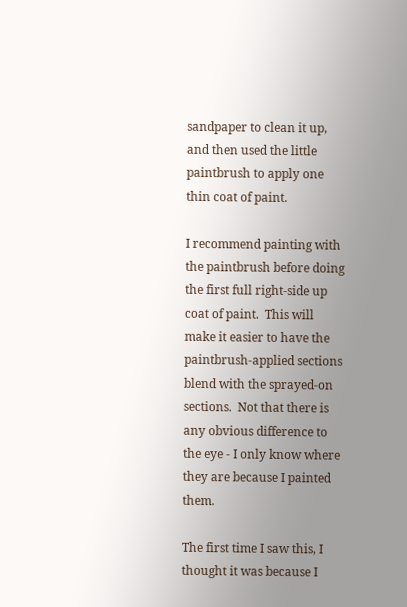sandpaper to clean it up, and then used the little paintbrush to apply one thin coat of paint.

I recommend painting with the paintbrush before doing the first full right-side up coat of paint.  This will make it easier to have the paintbrush-applied sections blend with the sprayed-on sections.  Not that there is any obvious difference to the eye - I only know where they are because I painted them.

The first time I saw this, I thought it was because I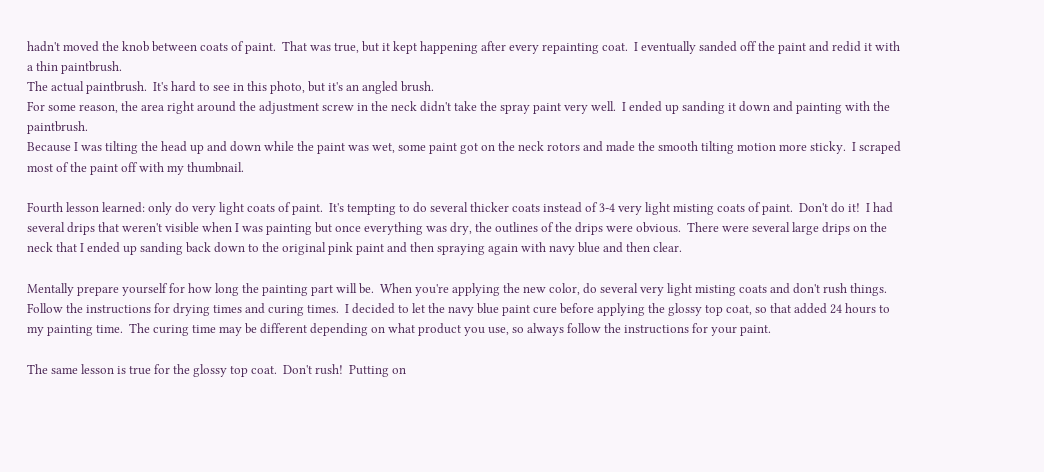hadn't moved the knob between coats of paint.  That was true, but it kept happening after every repainting coat.  I eventually sanded off the paint and redid it with a thin paintbrush.
The actual paintbrush.  It's hard to see in this photo, but it's an angled brush.
For some reason, the area right around the adjustment screw in the neck didn't take the spray paint very well.  I ended up sanding it down and painting with the paintbrush.
Because I was tilting the head up and down while the paint was wet, some paint got on the neck rotors and made the smooth tilting motion more sticky.  I scraped most of the paint off with my thumbnail.

Fourth lesson learned: only do very light coats of paint.  It's tempting to do several thicker coats instead of 3-4 very light misting coats of paint.  Don't do it!  I had several drips that weren't visible when I was painting but once everything was dry, the outlines of the drips were obvious.  There were several large drips on the neck that I ended up sanding back down to the original pink paint and then spraying again with navy blue and then clear.

Mentally prepare yourself for how long the painting part will be.  When you're applying the new color, do several very light misting coats and don't rush things.  Follow the instructions for drying times and curing times.  I decided to let the navy blue paint cure before applying the glossy top coat, so that added 24 hours to my painting time.  The curing time may be different depending on what product you use, so always follow the instructions for your paint.

The same lesson is true for the glossy top coat.  Don't rush!  Putting on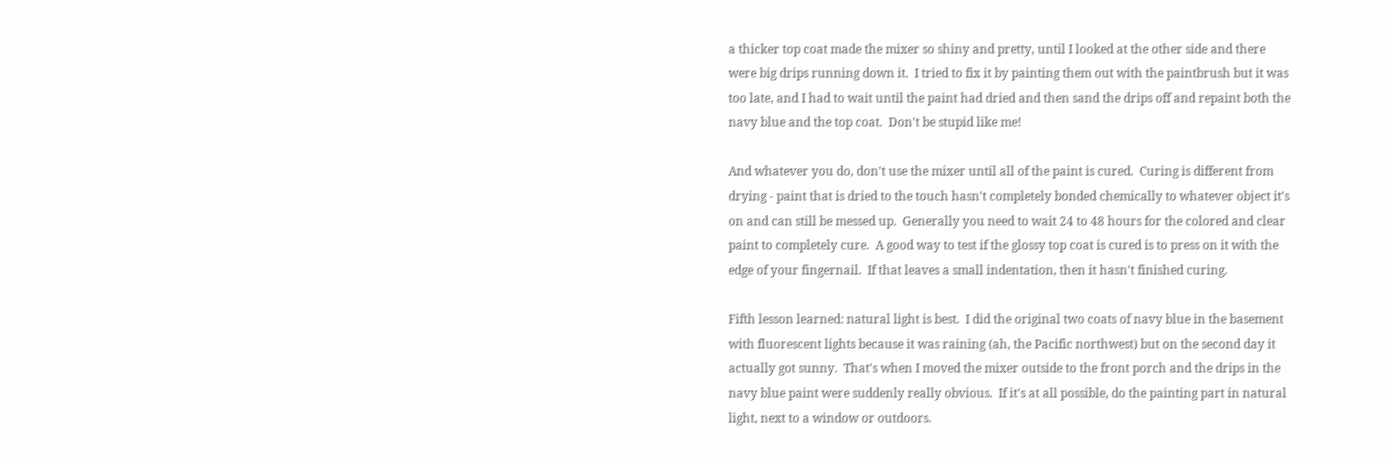a thicker top coat made the mixer so shiny and pretty, until I looked at the other side and there were big drips running down it.  I tried to fix it by painting them out with the paintbrush but it was too late, and I had to wait until the paint had dried and then sand the drips off and repaint both the navy blue and the top coat.  Don't be stupid like me!

And whatever you do, don't use the mixer until all of the paint is cured.  Curing is different from drying - paint that is dried to the touch hasn't completely bonded chemically to whatever object it's on and can still be messed up.  Generally you need to wait 24 to 48 hours for the colored and clear paint to completely cure.  A good way to test if the glossy top coat is cured is to press on it with the edge of your fingernail.  If that leaves a small indentation, then it hasn't finished curing.

Fifth lesson learned: natural light is best.  I did the original two coats of navy blue in the basement with fluorescent lights because it was raining (ah, the Pacific northwest) but on the second day it actually got sunny.  That's when I moved the mixer outside to the front porch and the drips in the navy blue paint were suddenly really obvious.  If it's at all possible, do the painting part in natural light, next to a window or outdoors.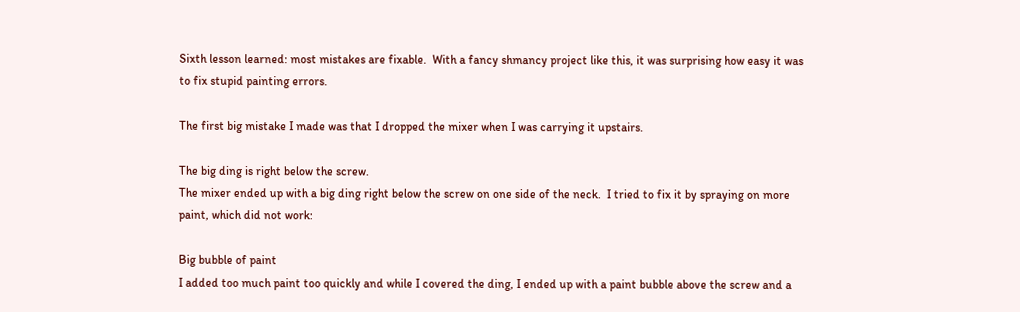Sixth lesson learned: most mistakes are fixable.  With a fancy shmancy project like this, it was surprising how easy it was to fix stupid painting errors.

The first big mistake I made was that I dropped the mixer when I was carrying it upstairs.

The big ding is right below the screw.
The mixer ended up with a big ding right below the screw on one side of the neck.  I tried to fix it by spraying on more paint, which did not work:

Big bubble of paint
I added too much paint too quickly and while I covered the ding, I ended up with a paint bubble above the screw and a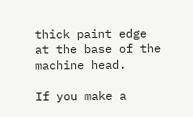thick paint edge at the base of the machine head.

If you make a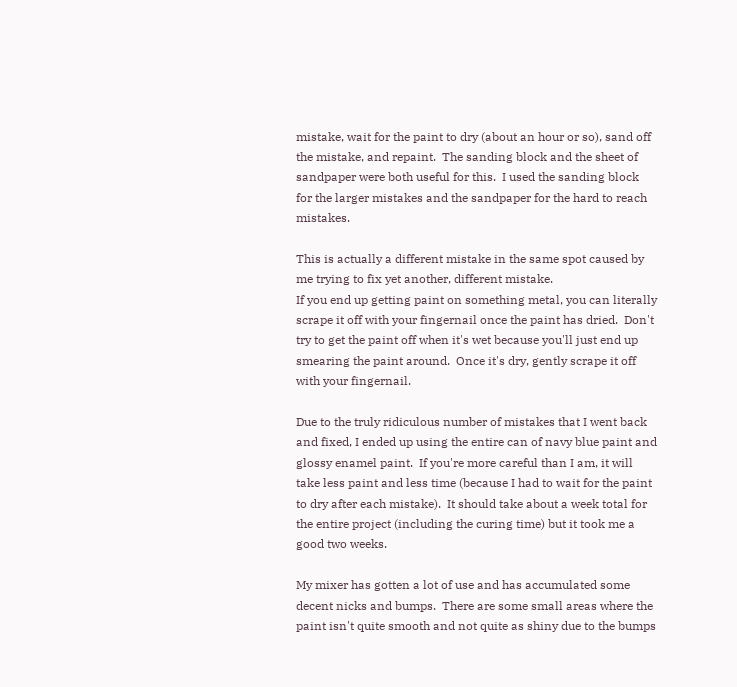mistake, wait for the paint to dry (about an hour or so), sand off the mistake, and repaint.  The sanding block and the sheet of sandpaper were both useful for this.  I used the sanding block for the larger mistakes and the sandpaper for the hard to reach mistakes.

This is actually a different mistake in the same spot caused by me trying to fix yet another, different mistake.
If you end up getting paint on something metal, you can literally scrape it off with your fingernail once the paint has dried.  Don't try to get the paint off when it's wet because you'll just end up smearing the paint around.  Once it's dry, gently scrape it off with your fingernail.

Due to the truly ridiculous number of mistakes that I went back and fixed, I ended up using the entire can of navy blue paint and glossy enamel paint.  If you're more careful than I am, it will take less paint and less time (because I had to wait for the paint to dry after each mistake).  It should take about a week total for the entire project (including the curing time) but it took me a good two weeks.

My mixer has gotten a lot of use and has accumulated some decent nicks and bumps.  There are some small areas where the paint isn't quite smooth and not quite as shiny due to the bumps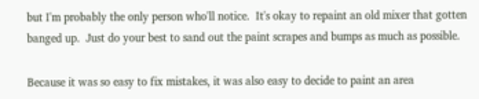but I'm probably the only person who'll notice.  It's okay to repaint an old mixer that gotten banged up.  Just do your best to sand out the paint scrapes and bumps as much as possible.

Because it was so easy to fix mistakes, it was also easy to decide to paint an area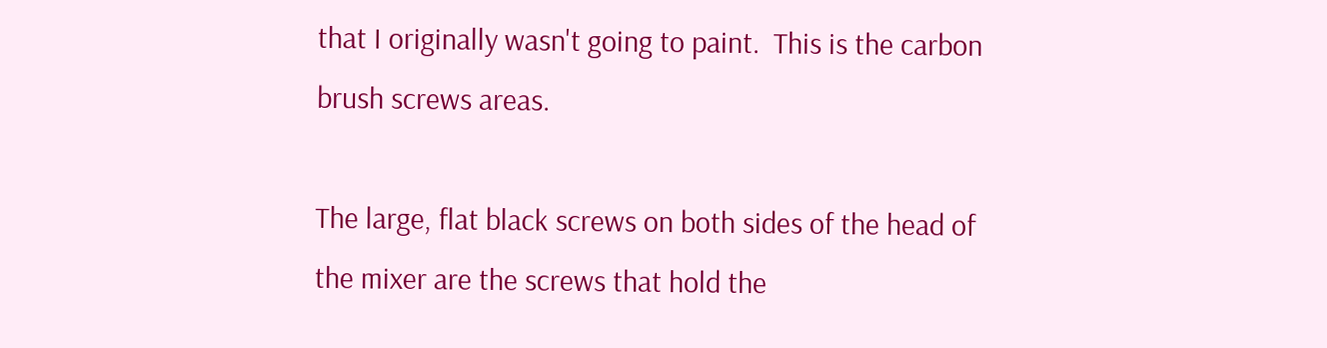that I originally wasn't going to paint.  This is the carbon brush screws areas.

The large, flat black screws on both sides of the head of the mixer are the screws that hold the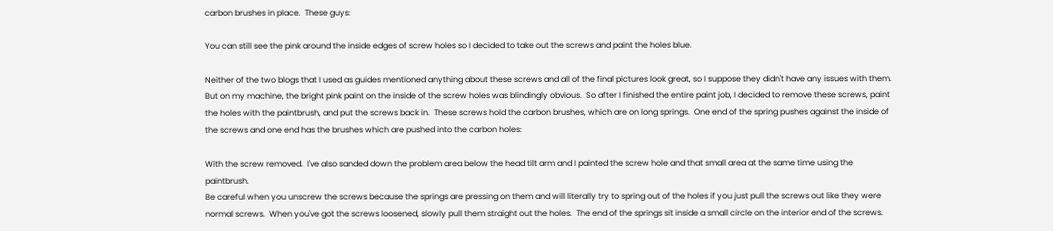carbon brushes in place.  These guys:

You can still see the pink around the inside edges of screw holes so I decided to take out the screws and paint the holes blue.

Neither of the two blogs that I used as guides mentioned anything about these screws and all of the final pictures look great, so I suppose they didn't have any issues with them.  But on my machine, the bright pink paint on the inside of the screw holes was blindingly obvious.  So after I finished the entire paint job, I decided to remove these screws, paint the holes with the paintbrush, and put the screws back in.  These screws hold the carbon brushes, which are on long springs.  One end of the spring pushes against the inside of the screws and one end has the brushes which are pushed into the carbon holes:

With the screw removed.  I've also sanded down the problem area below the head tilt arm and I painted the screw hole and that small area at the same time using the paintbrush.
Be careful when you unscrew the screws because the springs are pressing on them and will literally try to spring out of the holes if you just pull the screws out like they were normal screws.  When you've got the screws loosened, slowly pull them straight out the holes.  The end of the springs sit inside a small circle on the interior end of the screws.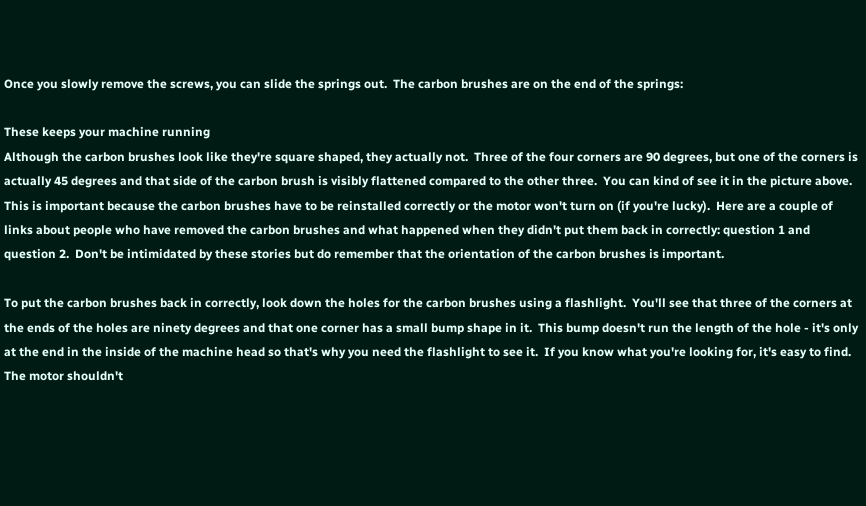Once you slowly remove the screws, you can slide the springs out.  The carbon brushes are on the end of the springs:

These keeps your machine running
Although the carbon brushes look like they're square shaped, they actually not.  Three of the four corners are 90 degrees, but one of the corners is actually 45 degrees and that side of the carbon brush is visibly flattened compared to the other three.  You can kind of see it in the picture above.  This is important because the carbon brushes have to be reinstalled correctly or the motor won't turn on (if you're lucky).  Here are a couple of links about people who have removed the carbon brushes and what happened when they didn't put them back in correctly: question 1 and question 2.  Don't be intimidated by these stories but do remember that the orientation of the carbon brushes is important.

To put the carbon brushes back in correctly, look down the holes for the carbon brushes using a flashlight.  You'll see that three of the corners at the ends of the holes are ninety degrees and that one corner has a small bump shape in it.  This bump doesn't run the length of the hole - it's only at the end in the inside of the machine head so that's why you need the flashlight to see it.  If you know what you're looking for, it's easy to find.  The motor shouldn't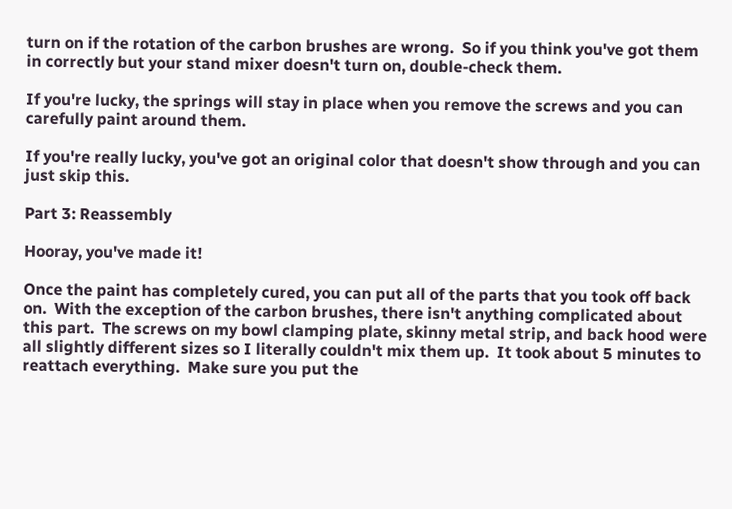turn on if the rotation of the carbon brushes are wrong.  So if you think you've got them in correctly but your stand mixer doesn't turn on, double-check them.

If you're lucky, the springs will stay in place when you remove the screws and you can carefully paint around them.

If you're really lucky, you've got an original color that doesn't show through and you can just skip this.

Part 3: Reassembly

Hooray, you've made it!

Once the paint has completely cured, you can put all of the parts that you took off back on.  With the exception of the carbon brushes, there isn't anything complicated about this part.  The screws on my bowl clamping plate, skinny metal strip, and back hood were all slightly different sizes so I literally couldn't mix them up.  It took about 5 minutes to reattach everything.  Make sure you put the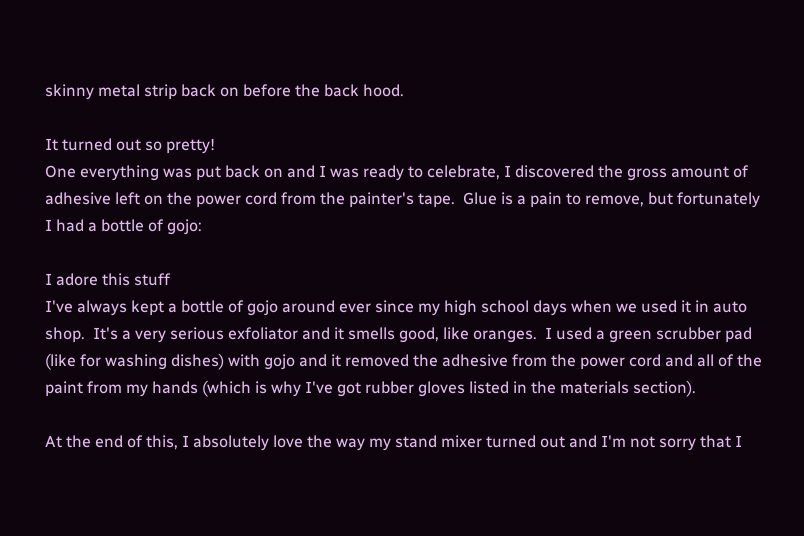skinny metal strip back on before the back hood.

It turned out so pretty!
One everything was put back on and I was ready to celebrate, I discovered the gross amount of adhesive left on the power cord from the painter's tape.  Glue is a pain to remove, but fortunately I had a bottle of gojo:

I adore this stuff
I've always kept a bottle of gojo around ever since my high school days when we used it in auto shop.  It's a very serious exfoliator and it smells good, like oranges.  I used a green scrubber pad (like for washing dishes) with gojo and it removed the adhesive from the power cord and all of the paint from my hands (which is why I've got rubber gloves listed in the materials section).

At the end of this, I absolutely love the way my stand mixer turned out and I'm not sorry that I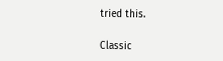tried this.

Classic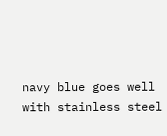navy blue goes well with stainless steel